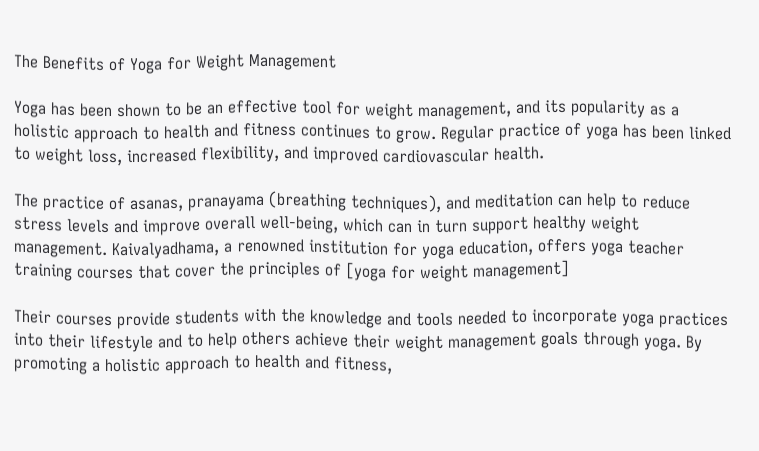The Benefits of Yoga for Weight Management

Yoga has been shown to be an effective tool for weight management, and its popularity as a holistic approach to health and fitness continues to grow. Regular practice of yoga has been linked to weight loss, increased flexibility, and improved cardiovascular health.

The practice of asanas, pranayama (breathing techniques), and meditation can help to reduce stress levels and improve overall well-being, which can in turn support healthy weight management. Kaivalyadhama, a renowned institution for yoga education, offers yoga teacher training courses that cover the principles of [yoga for weight management]

Their courses provide students with the knowledge and tools needed to incorporate yoga practices into their lifestyle and to help others achieve their weight management goals through yoga. By promoting a holistic approach to health and fitness,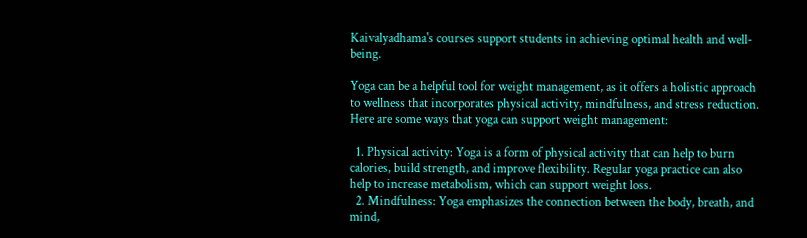Kaivalyadhama's courses support students in achieving optimal health and well-being.

Yoga can be a helpful tool for weight management, as it offers a holistic approach to wellness that incorporates physical activity, mindfulness, and stress reduction. Here are some ways that yoga can support weight management:

  1. Physical activity: Yoga is a form of physical activity that can help to burn calories, build strength, and improve flexibility. Regular yoga practice can also help to increase metabolism, which can support weight loss.
  2. Mindfulness: Yoga emphasizes the connection between the body, breath, and mind,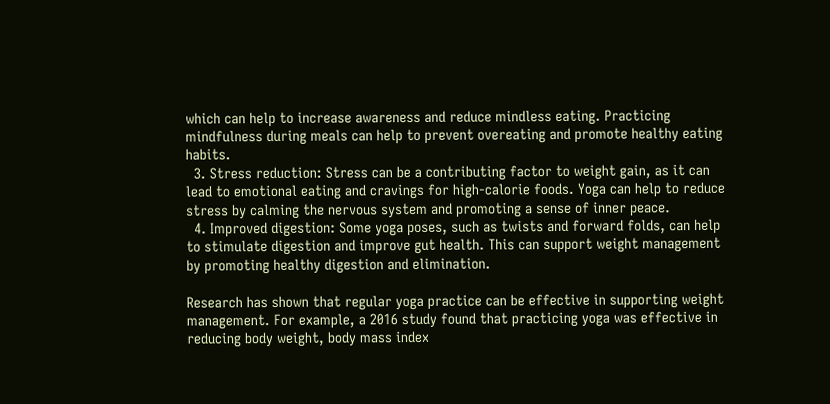which can help to increase awareness and reduce mindless eating. Practicing mindfulness during meals can help to prevent overeating and promote healthy eating habits.
  3. Stress reduction: Stress can be a contributing factor to weight gain, as it can lead to emotional eating and cravings for high-calorie foods. Yoga can help to reduce stress by calming the nervous system and promoting a sense of inner peace.
  4. Improved digestion: Some yoga poses, such as twists and forward folds, can help to stimulate digestion and improve gut health. This can support weight management by promoting healthy digestion and elimination.

Research has shown that regular yoga practice can be effective in supporting weight management. For example, a 2016 study found that practicing yoga was effective in reducing body weight, body mass index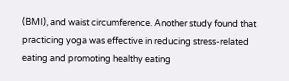(BMI), and waist circumference. Another study found that practicing yoga was effective in reducing stress-related eating and promoting healthy eating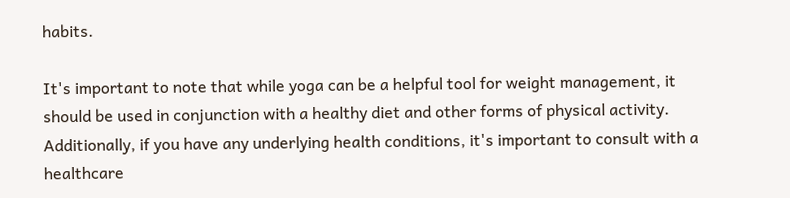habits.

It's important to note that while yoga can be a helpful tool for weight management, it should be used in conjunction with a healthy diet and other forms of physical activity. Additionally, if you have any underlying health conditions, it's important to consult with a healthcare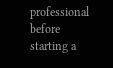professional before starting a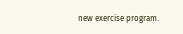new exercise program.